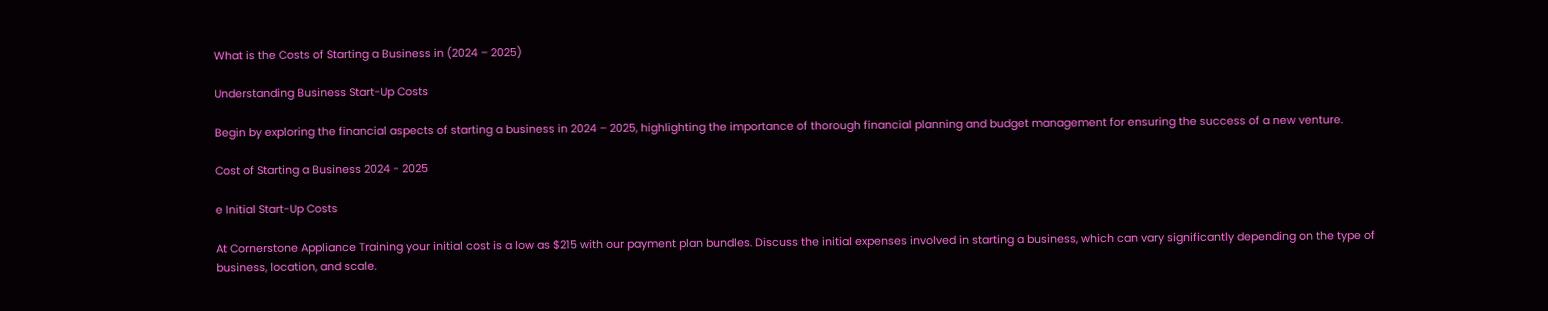What is the Costs of Starting a Business in (2024 – 2025)

Understanding Business Start-Up Costs

Begin by exploring the financial aspects of starting a business in 2024 – 2025, highlighting the importance of thorough financial planning and budget management for ensuring the success of a new venture.

Cost of Starting a Business 2024 - 2025

e Initial Start-Up Costs

At Cornerstone Appliance Training your initial cost is a low as $215 with our payment plan bundles. Discuss the initial expenses involved in starting a business, which can vary significantly depending on the type of business, location, and scale.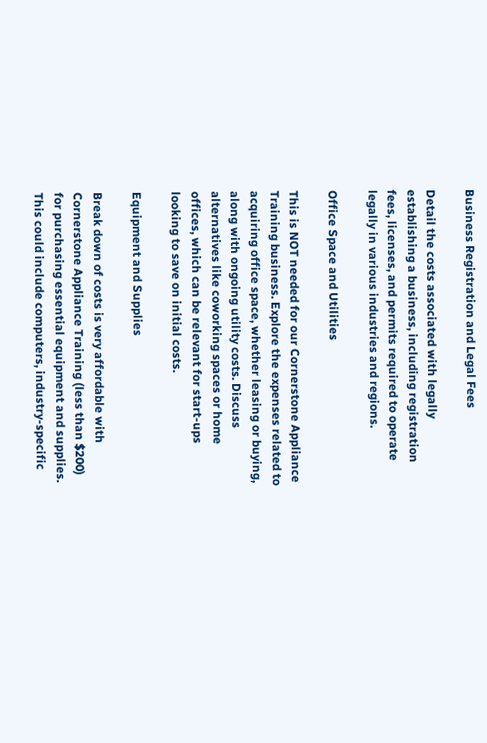Business Registration and Legal Fees

Detail the costs associated with legally establishing a business, including registration fees, licenses, and permits required to operate legally in various industries and regions.

Office Space and Utilities

This is NOT needed for our Cornerstone Appliance Training business. Explore the expenses related to acquiring office space, whether leasing or buying, along with ongoing utility costs. Discuss alternatives like coworking spaces or home offices, which can be relevant for start-ups looking to save on initial costs.

Equipment and Supplies

Break down of costs is very affordable with Cornerstone Appliance Training (less than $200) for purchasing essential equipment and supplies. This could include computers, industry-specific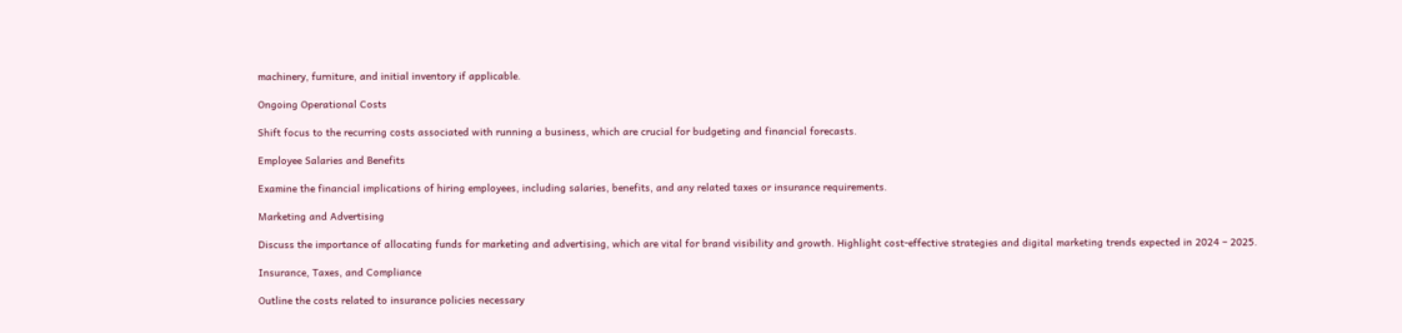machinery, furniture, and initial inventory if applicable.

Ongoing Operational Costs

Shift focus to the recurring costs associated with running a business, which are crucial for budgeting and financial forecasts.

Employee Salaries and Benefits

Examine the financial implications of hiring employees, including salaries, benefits, and any related taxes or insurance requirements.

Marketing and Advertising

Discuss the importance of allocating funds for marketing and advertising, which are vital for brand visibility and growth. Highlight cost-effective strategies and digital marketing trends expected in 2024 – 2025.

Insurance, Taxes, and Compliance

Outline the costs related to insurance policies necessary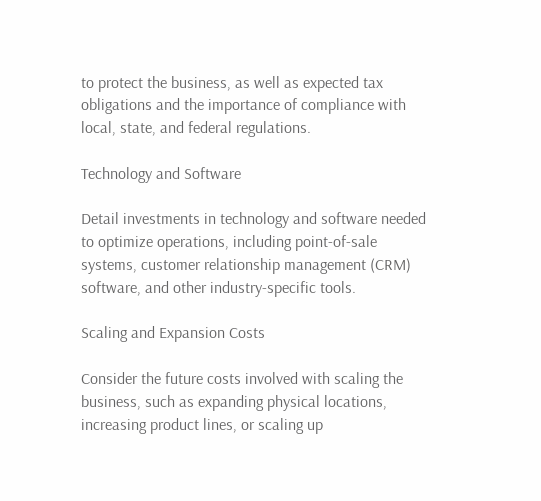to protect the business, as well as expected tax obligations and the importance of compliance with local, state, and federal regulations.

Technology and Software

Detail investments in technology and software needed to optimize operations, including point-of-sale systems, customer relationship management (CRM) software, and other industry-specific tools.

Scaling and Expansion Costs

Consider the future costs involved with scaling the business, such as expanding physical locations, increasing product lines, or scaling up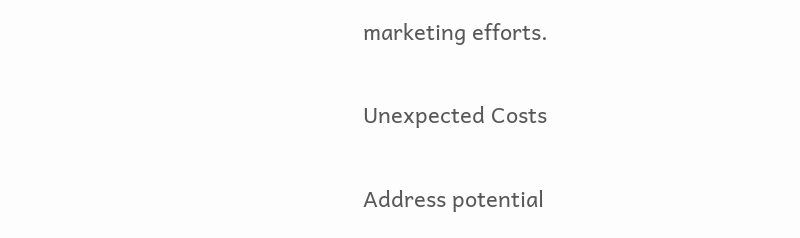marketing efforts.

Unexpected Costs

Address potential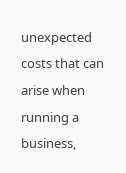unexpected costs that can arise when running a business,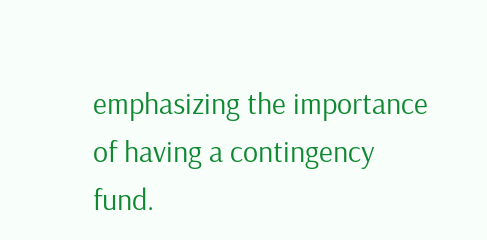emphasizing the importance of having a contingency fund.